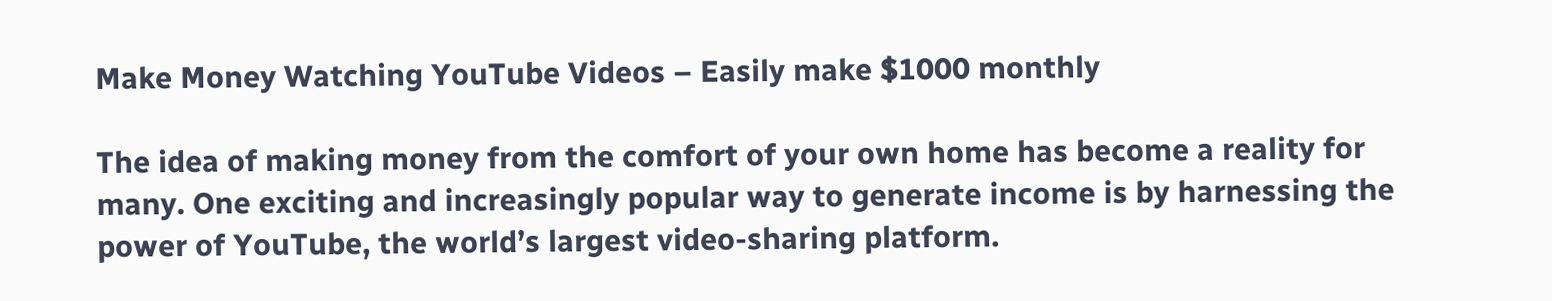Make Money Watching YouTube Videos – Easily make $1000 monthly

The idea of making money from the comfort of your own home has become a reality for many. One exciting and increasingly popular way to generate income is by harnessing the power of YouTube, the world’s largest video-sharing platform.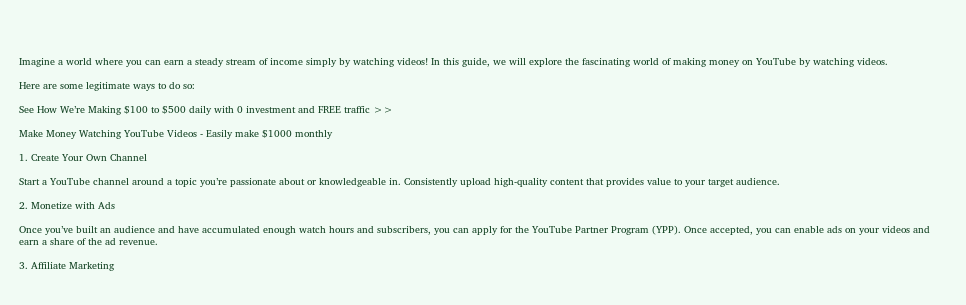Imagine a world where you can earn a steady stream of income simply by watching videos! In this guide, we will explore the fascinating world of making money on YouTube by watching videos.

Here are some legitimate ways to do so:

See How We’re Making $100 to $500 daily with 0 investment and FREE traffic >>

Make Money Watching YouTube Videos - Easily make $1000 monthly

1. Create Your Own Channel

Start a YouTube channel around a topic you’re passionate about or knowledgeable in. Consistently upload high-quality content that provides value to your target audience.

2. Monetize with Ads

Once you’ve built an audience and have accumulated enough watch hours and subscribers, you can apply for the YouTube Partner Program (YPP). Once accepted, you can enable ads on your videos and earn a share of the ad revenue.

3. Affiliate Marketing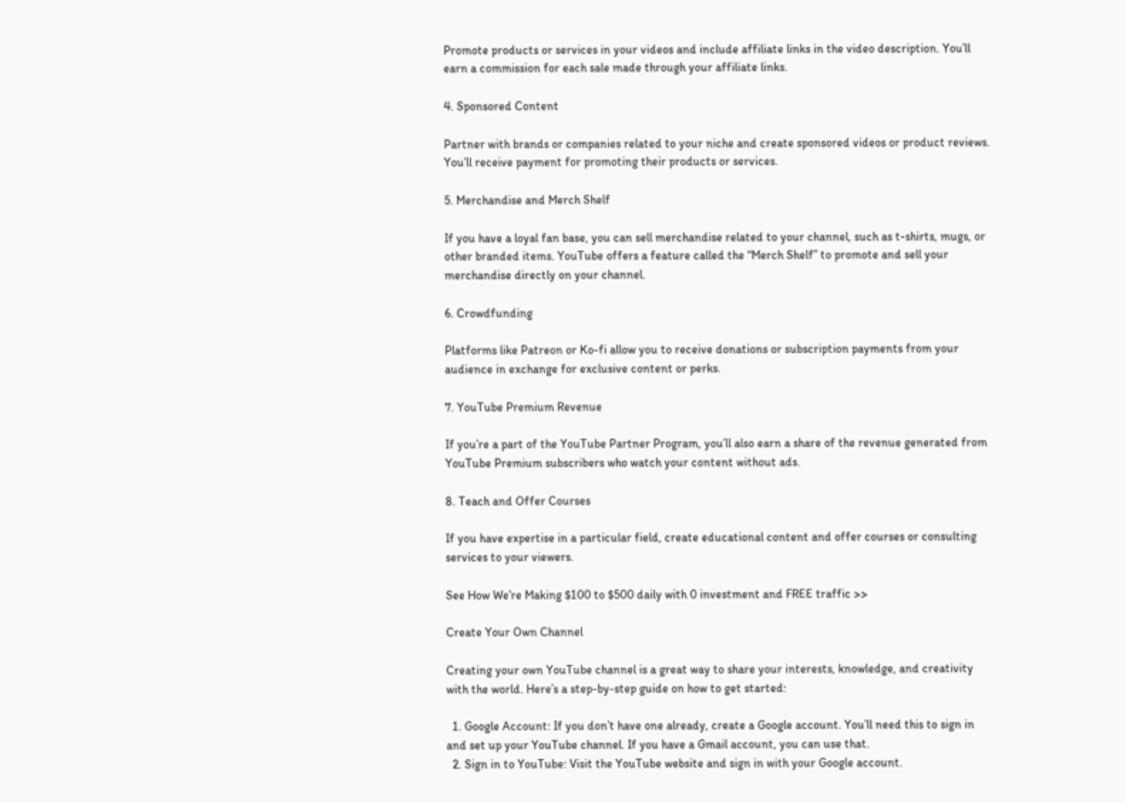Promote products or services in your videos and include affiliate links in the video description. You’ll earn a commission for each sale made through your affiliate links.

4. Sponsored Content

Partner with brands or companies related to your niche and create sponsored videos or product reviews. You’ll receive payment for promoting their products or services.

5. Merchandise and Merch Shelf

If you have a loyal fan base, you can sell merchandise related to your channel, such as t-shirts, mugs, or other branded items. YouTube offers a feature called the “Merch Shelf” to promote and sell your merchandise directly on your channel.

6. Crowdfunding

Platforms like Patreon or Ko-fi allow you to receive donations or subscription payments from your audience in exchange for exclusive content or perks.

7. YouTube Premium Revenue

If you’re a part of the YouTube Partner Program, you’ll also earn a share of the revenue generated from YouTube Premium subscribers who watch your content without ads.

8. Teach and Offer Courses

If you have expertise in a particular field, create educational content and offer courses or consulting services to your viewers.

See How We’re Making $100 to $500 daily with 0 investment and FREE traffic >>

Create Your Own Channel

Creating your own YouTube channel is a great way to share your interests, knowledge, and creativity with the world. Here’s a step-by-step guide on how to get started:

  1. Google Account: If you don’t have one already, create a Google account. You’ll need this to sign in and set up your YouTube channel. If you have a Gmail account, you can use that.
  2. Sign in to YouTube: Visit the YouTube website and sign in with your Google account.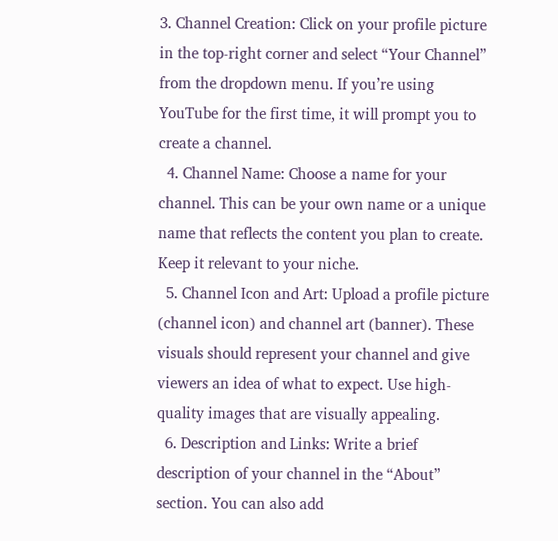3. Channel Creation: Click on your profile picture in the top-right corner and select “Your Channel” from the dropdown menu. If you’re using YouTube for the first time, it will prompt you to create a channel.
  4. Channel Name: Choose a name for your channel. This can be your own name or a unique name that reflects the content you plan to create. Keep it relevant to your niche.
  5. Channel Icon and Art: Upload a profile picture (channel icon) and channel art (banner). These visuals should represent your channel and give viewers an idea of what to expect. Use high-quality images that are visually appealing.
  6. Description and Links: Write a brief description of your channel in the “About” section. You can also add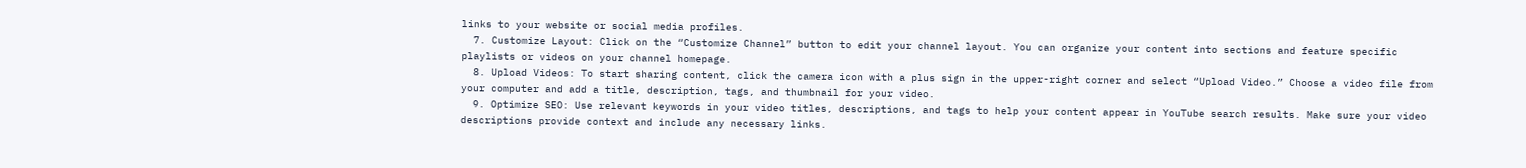links to your website or social media profiles.
  7. Customize Layout: Click on the “Customize Channel” button to edit your channel layout. You can organize your content into sections and feature specific playlists or videos on your channel homepage.
  8. Upload Videos: To start sharing content, click the camera icon with a plus sign in the upper-right corner and select “Upload Video.” Choose a video file from your computer and add a title, description, tags, and thumbnail for your video.
  9. Optimize SEO: Use relevant keywords in your video titles, descriptions, and tags to help your content appear in YouTube search results. Make sure your video descriptions provide context and include any necessary links.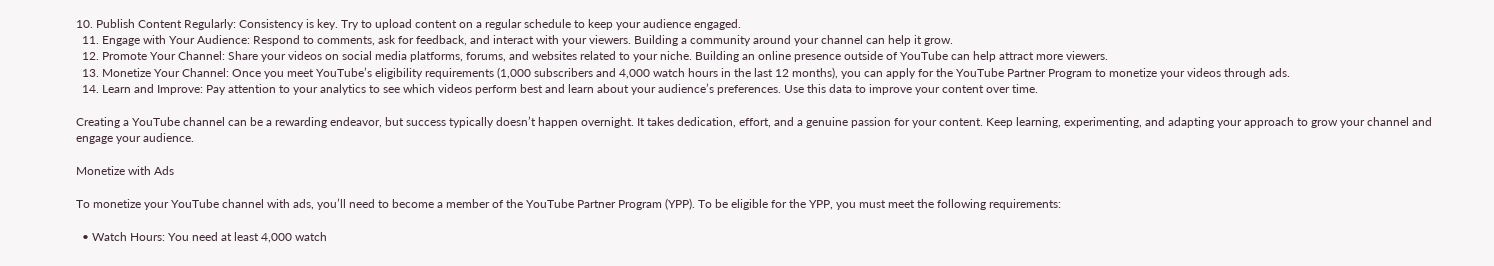10. Publish Content Regularly: Consistency is key. Try to upload content on a regular schedule to keep your audience engaged.
  11. Engage with Your Audience: Respond to comments, ask for feedback, and interact with your viewers. Building a community around your channel can help it grow.
  12. Promote Your Channel: Share your videos on social media platforms, forums, and websites related to your niche. Building an online presence outside of YouTube can help attract more viewers.
  13. Monetize Your Channel: Once you meet YouTube’s eligibility requirements (1,000 subscribers and 4,000 watch hours in the last 12 months), you can apply for the YouTube Partner Program to monetize your videos through ads.
  14. Learn and Improve: Pay attention to your analytics to see which videos perform best and learn about your audience’s preferences. Use this data to improve your content over time.

Creating a YouTube channel can be a rewarding endeavor, but success typically doesn’t happen overnight. It takes dedication, effort, and a genuine passion for your content. Keep learning, experimenting, and adapting your approach to grow your channel and engage your audience.

Monetize with Ads

To monetize your YouTube channel with ads, you’ll need to become a member of the YouTube Partner Program (YPP). To be eligible for the YPP, you must meet the following requirements:

  • Watch Hours: You need at least 4,000 watch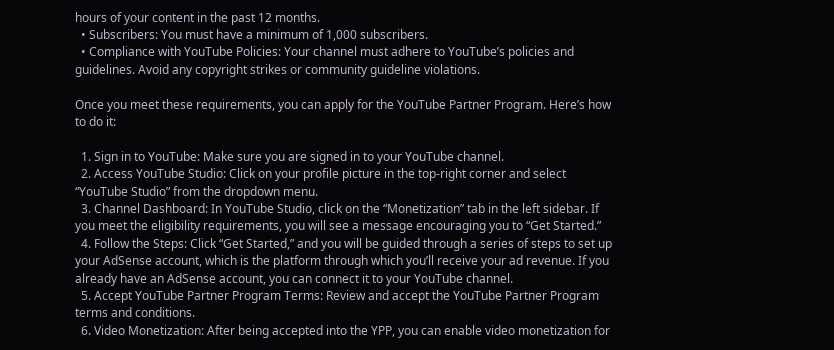hours of your content in the past 12 months.
  • Subscribers: You must have a minimum of 1,000 subscribers.
  • Compliance with YouTube Policies: Your channel must adhere to YouTube’s policies and guidelines. Avoid any copyright strikes or community guideline violations.

Once you meet these requirements, you can apply for the YouTube Partner Program. Here’s how to do it:

  1. Sign in to YouTube: Make sure you are signed in to your YouTube channel.
  2. Access YouTube Studio: Click on your profile picture in the top-right corner and select “YouTube Studio” from the dropdown menu.
  3. Channel Dashboard: In YouTube Studio, click on the “Monetization” tab in the left sidebar. If you meet the eligibility requirements, you will see a message encouraging you to “Get Started.”
  4. Follow the Steps: Click “Get Started,” and you will be guided through a series of steps to set up your AdSense account, which is the platform through which you’ll receive your ad revenue. If you already have an AdSense account, you can connect it to your YouTube channel.
  5. Accept YouTube Partner Program Terms: Review and accept the YouTube Partner Program terms and conditions.
  6. Video Monetization: After being accepted into the YPP, you can enable video monetization for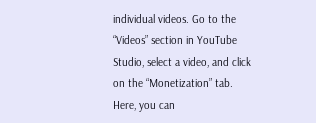individual videos. Go to the “Videos” section in YouTube Studio, select a video, and click on the “Monetization” tab. Here, you can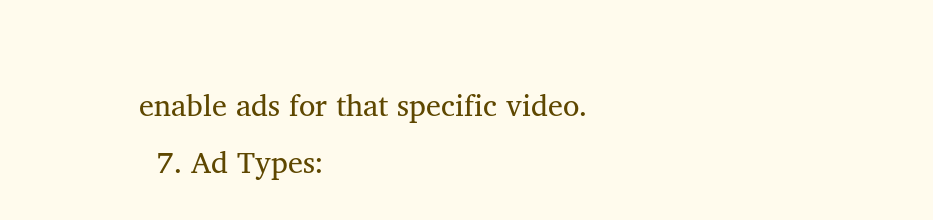enable ads for that specific video.
  7. Ad Types: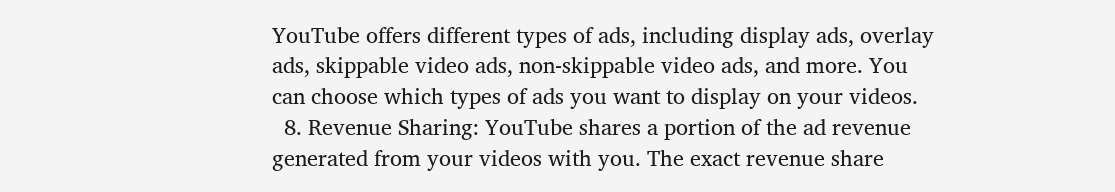YouTube offers different types of ads, including display ads, overlay ads, skippable video ads, non-skippable video ads, and more. You can choose which types of ads you want to display on your videos.
  8. Revenue Sharing: YouTube shares a portion of the ad revenue generated from your videos with you. The exact revenue share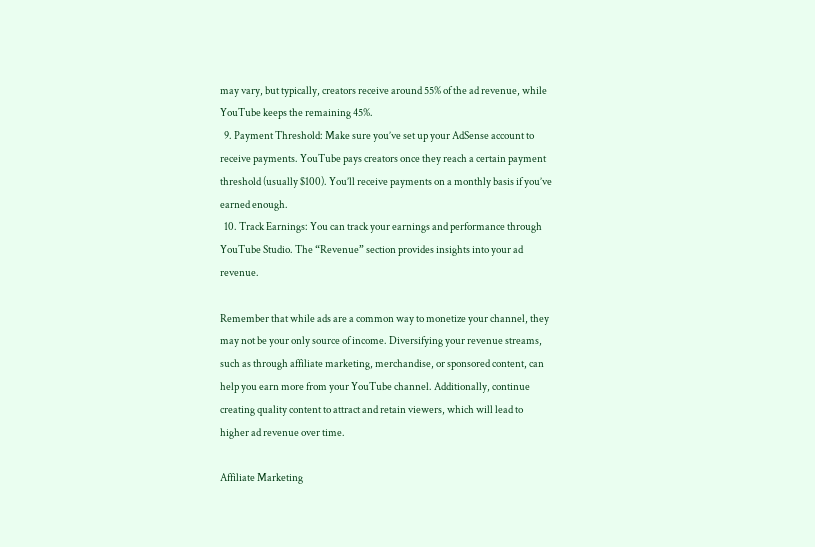may vary, but typically, creators receive around 55% of the ad revenue, while YouTube keeps the remaining 45%.
  9. Payment Threshold: Make sure you’ve set up your AdSense account to receive payments. YouTube pays creators once they reach a certain payment threshold (usually $100). You’ll receive payments on a monthly basis if you’ve earned enough.
  10. Track Earnings: You can track your earnings and performance through YouTube Studio. The “Revenue” section provides insights into your ad revenue.

Remember that while ads are a common way to monetize your channel, they may not be your only source of income. Diversifying your revenue streams, such as through affiliate marketing, merchandise, or sponsored content, can help you earn more from your YouTube channel. Additionally, continue creating quality content to attract and retain viewers, which will lead to higher ad revenue over time.

Affiliate Marketing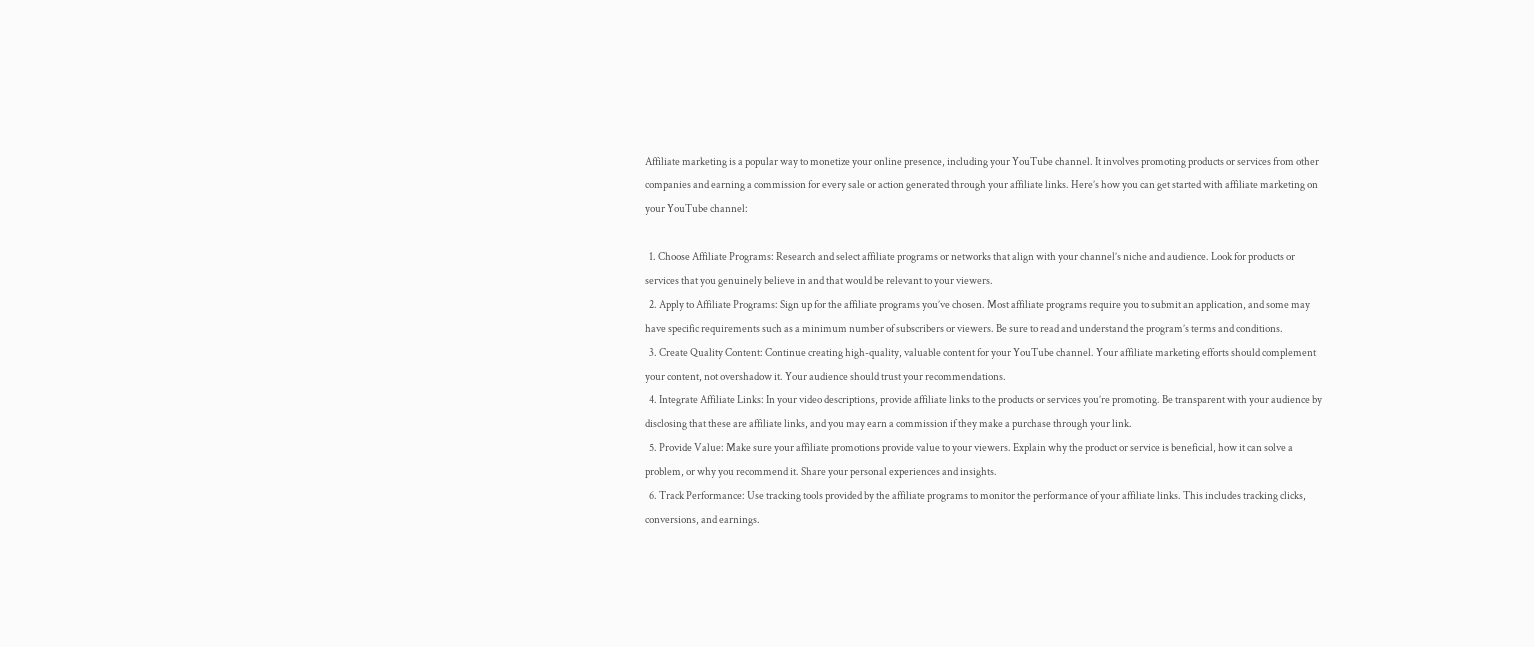Affiliate marketing is a popular way to monetize your online presence, including your YouTube channel. It involves promoting products or services from other companies and earning a commission for every sale or action generated through your affiliate links. Here’s how you can get started with affiliate marketing on your YouTube channel:

  1. Choose Affiliate Programs: Research and select affiliate programs or networks that align with your channel’s niche and audience. Look for products or services that you genuinely believe in and that would be relevant to your viewers.
  2. Apply to Affiliate Programs: Sign up for the affiliate programs you’ve chosen. Most affiliate programs require you to submit an application, and some may have specific requirements such as a minimum number of subscribers or viewers. Be sure to read and understand the program’s terms and conditions.
  3. Create Quality Content: Continue creating high-quality, valuable content for your YouTube channel. Your affiliate marketing efforts should complement your content, not overshadow it. Your audience should trust your recommendations.
  4. Integrate Affiliate Links: In your video descriptions, provide affiliate links to the products or services you’re promoting. Be transparent with your audience by disclosing that these are affiliate links, and you may earn a commission if they make a purchase through your link.
  5. Provide Value: Make sure your affiliate promotions provide value to your viewers. Explain why the product or service is beneficial, how it can solve a problem, or why you recommend it. Share your personal experiences and insights.
  6. Track Performance: Use tracking tools provided by the affiliate programs to monitor the performance of your affiliate links. This includes tracking clicks, conversions, and earnings.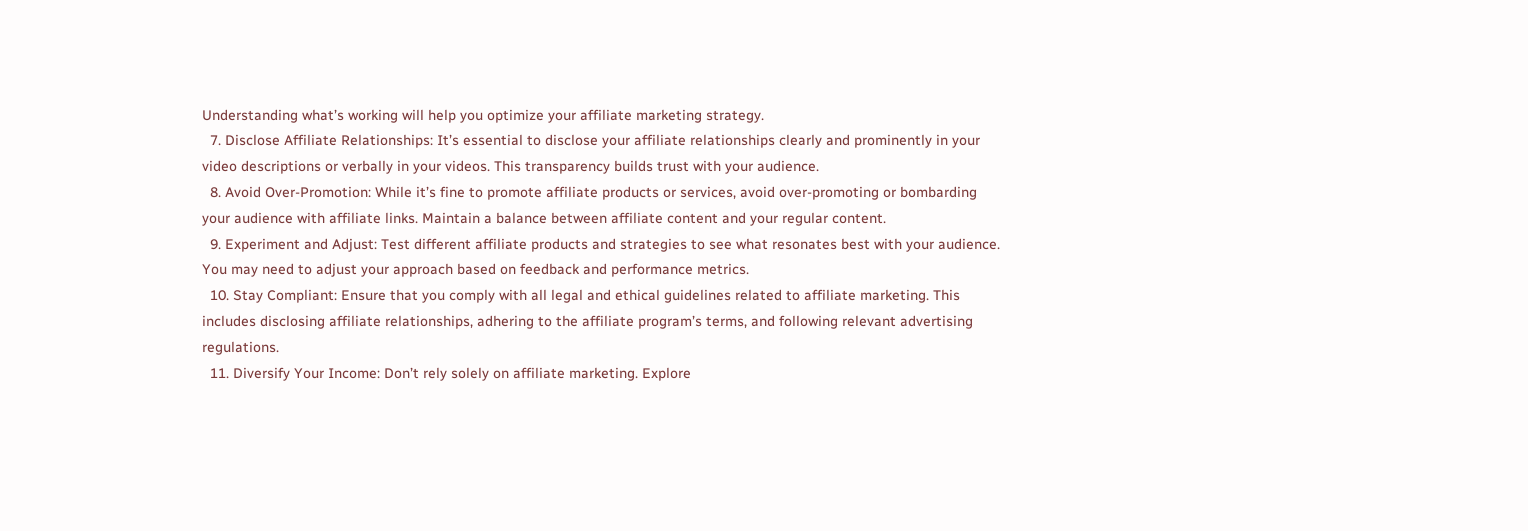Understanding what’s working will help you optimize your affiliate marketing strategy.
  7. Disclose Affiliate Relationships: It’s essential to disclose your affiliate relationships clearly and prominently in your video descriptions or verbally in your videos. This transparency builds trust with your audience.
  8. Avoid Over-Promotion: While it’s fine to promote affiliate products or services, avoid over-promoting or bombarding your audience with affiliate links. Maintain a balance between affiliate content and your regular content.
  9. Experiment and Adjust: Test different affiliate products and strategies to see what resonates best with your audience. You may need to adjust your approach based on feedback and performance metrics.
  10. Stay Compliant: Ensure that you comply with all legal and ethical guidelines related to affiliate marketing. This includes disclosing affiliate relationships, adhering to the affiliate program’s terms, and following relevant advertising regulations.
  11. Diversify Your Income: Don’t rely solely on affiliate marketing. Explore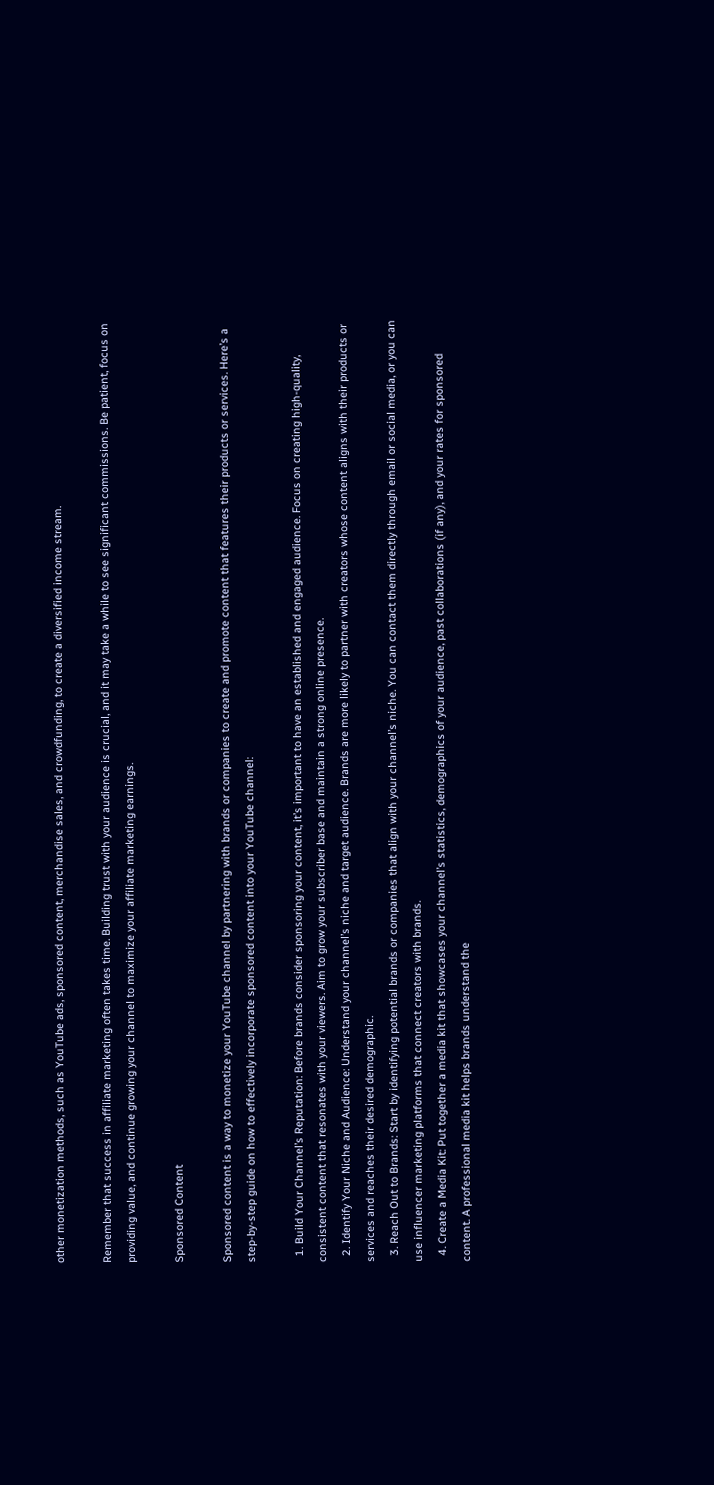other monetization methods, such as YouTube ads, sponsored content, merchandise sales, and crowdfunding, to create a diversified income stream.

Remember that success in affiliate marketing often takes time. Building trust with your audience is crucial, and it may take a while to see significant commissions. Be patient, focus on providing value, and continue growing your channel to maximize your affiliate marketing earnings.

Sponsored Content

Sponsored content is a way to monetize your YouTube channel by partnering with brands or companies to create and promote content that features their products or services. Here’s a step-by-step guide on how to effectively incorporate sponsored content into your YouTube channel:

  1. Build Your Channel’s Reputation: Before brands consider sponsoring your content, it’s important to have an established and engaged audience. Focus on creating high-quality, consistent content that resonates with your viewers. Aim to grow your subscriber base and maintain a strong online presence.
  2. Identify Your Niche and Audience: Understand your channel’s niche and target audience. Brands are more likely to partner with creators whose content aligns with their products or services and reaches their desired demographic.
  3. Reach Out to Brands: Start by identifying potential brands or companies that align with your channel’s niche. You can contact them directly through email or social media, or you can use influencer marketing platforms that connect creators with brands.
  4. Create a Media Kit: Put together a media kit that showcases your channel’s statistics, demographics of your audience, past collaborations (if any), and your rates for sponsored content. A professional media kit helps brands understand the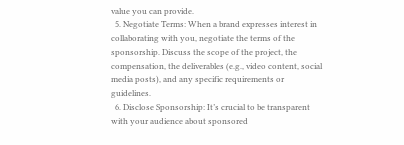value you can provide.
  5. Negotiate Terms: When a brand expresses interest in collaborating with you, negotiate the terms of the sponsorship. Discuss the scope of the project, the compensation, the deliverables (e.g., video content, social media posts), and any specific requirements or guidelines.
  6. Disclose Sponsorship: It’s crucial to be transparent with your audience about sponsored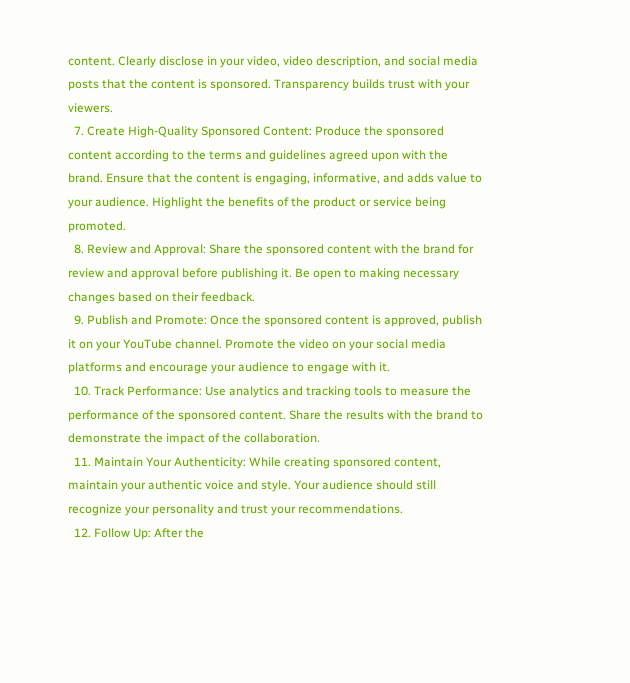content. Clearly disclose in your video, video description, and social media posts that the content is sponsored. Transparency builds trust with your viewers.
  7. Create High-Quality Sponsored Content: Produce the sponsored content according to the terms and guidelines agreed upon with the brand. Ensure that the content is engaging, informative, and adds value to your audience. Highlight the benefits of the product or service being promoted.
  8. Review and Approval: Share the sponsored content with the brand for review and approval before publishing it. Be open to making necessary changes based on their feedback.
  9. Publish and Promote: Once the sponsored content is approved, publish it on your YouTube channel. Promote the video on your social media platforms and encourage your audience to engage with it.
  10. Track Performance: Use analytics and tracking tools to measure the performance of the sponsored content. Share the results with the brand to demonstrate the impact of the collaboration.
  11. Maintain Your Authenticity: While creating sponsored content, maintain your authentic voice and style. Your audience should still recognize your personality and trust your recommendations.
  12. Follow Up: After the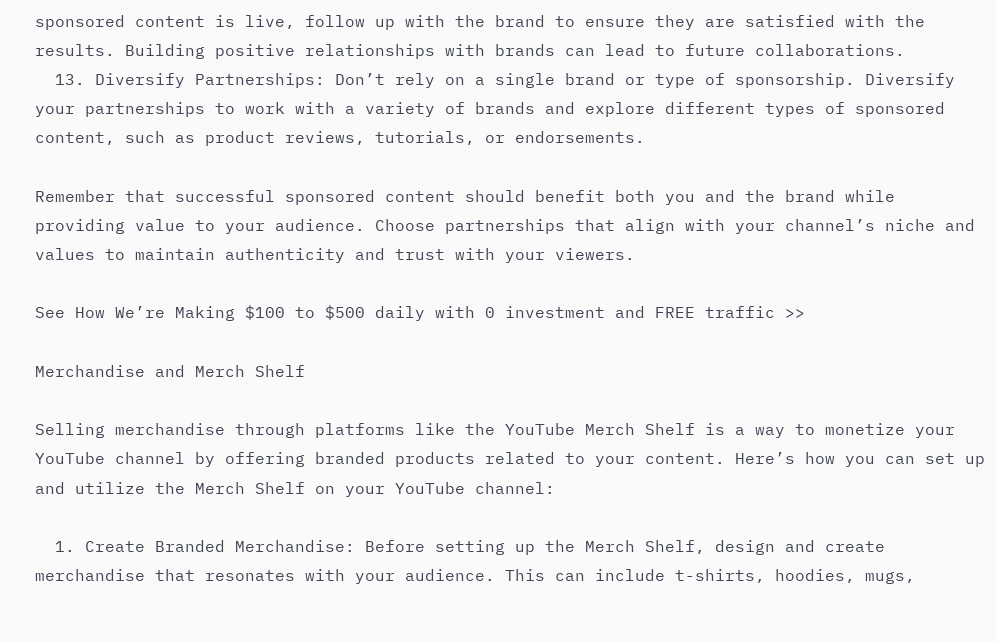sponsored content is live, follow up with the brand to ensure they are satisfied with the results. Building positive relationships with brands can lead to future collaborations.
  13. Diversify Partnerships: Don’t rely on a single brand or type of sponsorship. Diversify your partnerships to work with a variety of brands and explore different types of sponsored content, such as product reviews, tutorials, or endorsements.

Remember that successful sponsored content should benefit both you and the brand while providing value to your audience. Choose partnerships that align with your channel’s niche and values to maintain authenticity and trust with your viewers.

See How We’re Making $100 to $500 daily with 0 investment and FREE traffic >>

Merchandise and Merch Shelf

Selling merchandise through platforms like the YouTube Merch Shelf is a way to monetize your YouTube channel by offering branded products related to your content. Here’s how you can set up and utilize the Merch Shelf on your YouTube channel:

  1. Create Branded Merchandise: Before setting up the Merch Shelf, design and create merchandise that resonates with your audience. This can include t-shirts, hoodies, mugs,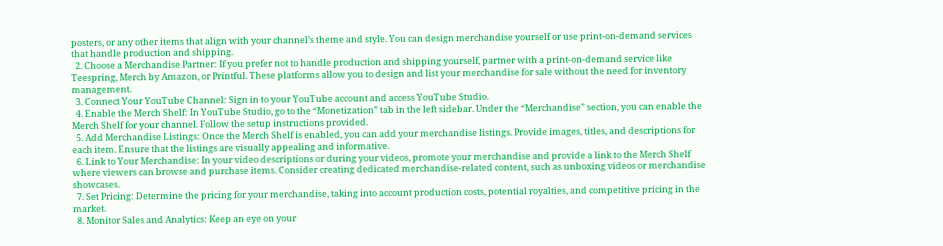posters, or any other items that align with your channel’s theme and style. You can design merchandise yourself or use print-on-demand services that handle production and shipping.
  2. Choose a Merchandise Partner: If you prefer not to handle production and shipping yourself, partner with a print-on-demand service like Teespring, Merch by Amazon, or Printful. These platforms allow you to design and list your merchandise for sale without the need for inventory management.
  3. Connect Your YouTube Channel: Sign in to your YouTube account and access YouTube Studio.
  4. Enable the Merch Shelf: In YouTube Studio, go to the “Monetization” tab in the left sidebar. Under the “Merchandise” section, you can enable the Merch Shelf for your channel. Follow the setup instructions provided.
  5. Add Merchandise Listings: Once the Merch Shelf is enabled, you can add your merchandise listings. Provide images, titles, and descriptions for each item. Ensure that the listings are visually appealing and informative.
  6. Link to Your Merchandise: In your video descriptions or during your videos, promote your merchandise and provide a link to the Merch Shelf where viewers can browse and purchase items. Consider creating dedicated merchandise-related content, such as unboxing videos or merchandise showcases.
  7. Set Pricing: Determine the pricing for your merchandise, taking into account production costs, potential royalties, and competitive pricing in the market.
  8. Monitor Sales and Analytics: Keep an eye on your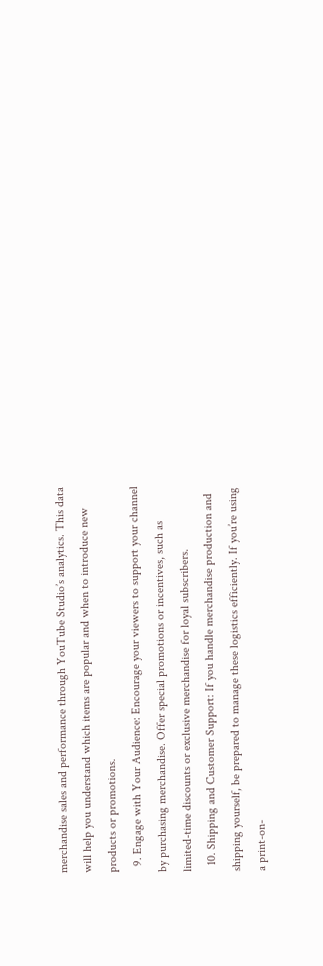merchandise sales and performance through YouTube Studio’s analytics. This data will help you understand which items are popular and when to introduce new products or promotions.
  9. Engage with Your Audience: Encourage your viewers to support your channel by purchasing merchandise. Offer special promotions or incentives, such as limited-time discounts or exclusive merchandise for loyal subscribers.
  10. Shipping and Customer Support: If you handle merchandise production and shipping yourself, be prepared to manage these logistics efficiently. If you’re using a print-on-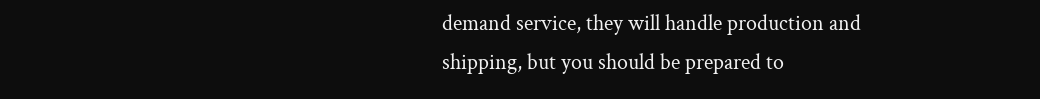demand service, they will handle production and shipping, but you should be prepared to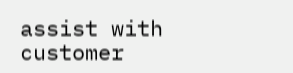assist with customer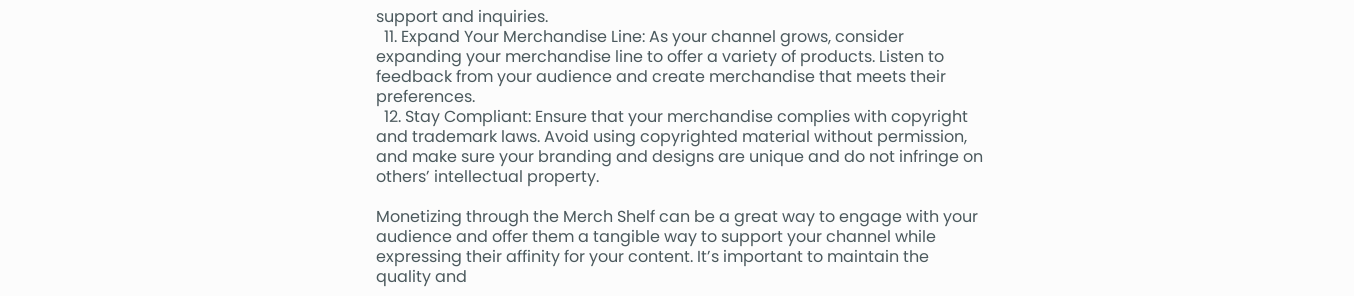support and inquiries.
  11. Expand Your Merchandise Line: As your channel grows, consider expanding your merchandise line to offer a variety of products. Listen to feedback from your audience and create merchandise that meets their preferences.
  12. Stay Compliant: Ensure that your merchandise complies with copyright and trademark laws. Avoid using copyrighted material without permission, and make sure your branding and designs are unique and do not infringe on others’ intellectual property.

Monetizing through the Merch Shelf can be a great way to engage with your audience and offer them a tangible way to support your channel while expressing their affinity for your content. It’s important to maintain the quality and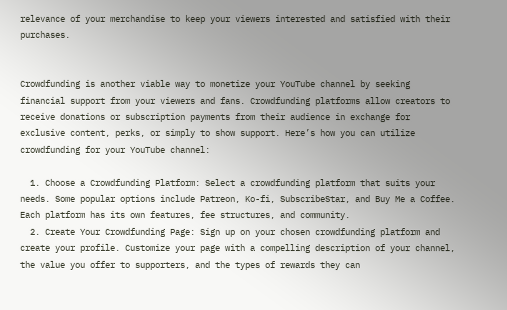relevance of your merchandise to keep your viewers interested and satisfied with their purchases.


Crowdfunding is another viable way to monetize your YouTube channel by seeking financial support from your viewers and fans. Crowdfunding platforms allow creators to receive donations or subscription payments from their audience in exchange for exclusive content, perks, or simply to show support. Here’s how you can utilize crowdfunding for your YouTube channel:

  1. Choose a Crowdfunding Platform: Select a crowdfunding platform that suits your needs. Some popular options include Patreon, Ko-fi, SubscribeStar, and Buy Me a Coffee. Each platform has its own features, fee structures, and community.
  2. Create Your Crowdfunding Page: Sign up on your chosen crowdfunding platform and create your profile. Customize your page with a compelling description of your channel, the value you offer to supporters, and the types of rewards they can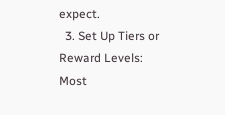expect.
  3. Set Up Tiers or Reward Levels: Most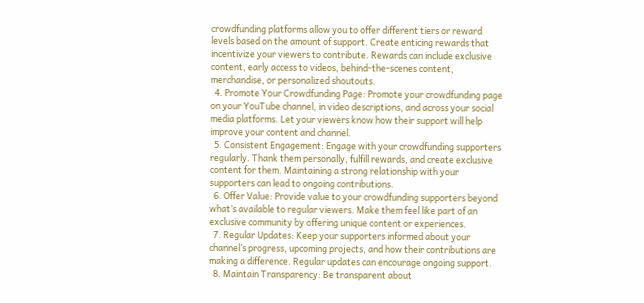crowdfunding platforms allow you to offer different tiers or reward levels based on the amount of support. Create enticing rewards that incentivize your viewers to contribute. Rewards can include exclusive content, early access to videos, behind-the-scenes content, merchandise, or personalized shoutouts.
  4. Promote Your Crowdfunding Page: Promote your crowdfunding page on your YouTube channel, in video descriptions, and across your social media platforms. Let your viewers know how their support will help improve your content and channel.
  5. Consistent Engagement: Engage with your crowdfunding supporters regularly. Thank them personally, fulfill rewards, and create exclusive content for them. Maintaining a strong relationship with your supporters can lead to ongoing contributions.
  6. Offer Value: Provide value to your crowdfunding supporters beyond what’s available to regular viewers. Make them feel like part of an exclusive community by offering unique content or experiences.
  7. Regular Updates: Keep your supporters informed about your channel’s progress, upcoming projects, and how their contributions are making a difference. Regular updates can encourage ongoing support.
  8. Maintain Transparency: Be transparent about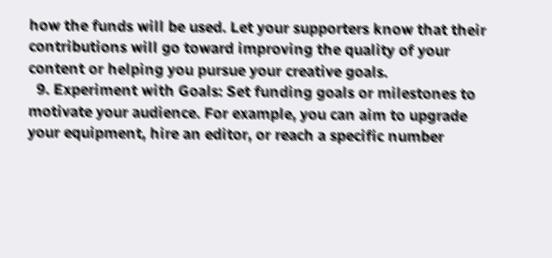how the funds will be used. Let your supporters know that their contributions will go toward improving the quality of your content or helping you pursue your creative goals.
  9. Experiment with Goals: Set funding goals or milestones to motivate your audience. For example, you can aim to upgrade your equipment, hire an editor, or reach a specific number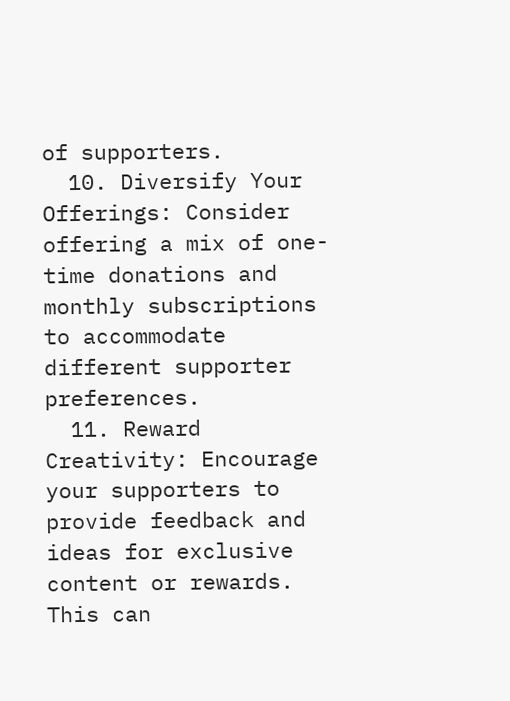of supporters.
  10. Diversify Your Offerings: Consider offering a mix of one-time donations and monthly subscriptions to accommodate different supporter preferences.
  11. Reward Creativity: Encourage your supporters to provide feedback and ideas for exclusive content or rewards. This can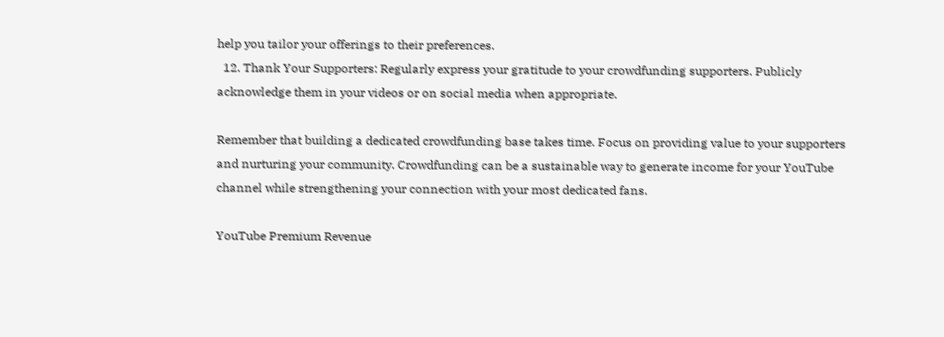help you tailor your offerings to their preferences.
  12. Thank Your Supporters: Regularly express your gratitude to your crowdfunding supporters. Publicly acknowledge them in your videos or on social media when appropriate.

Remember that building a dedicated crowdfunding base takes time. Focus on providing value to your supporters and nurturing your community. Crowdfunding can be a sustainable way to generate income for your YouTube channel while strengthening your connection with your most dedicated fans.

YouTube Premium Revenue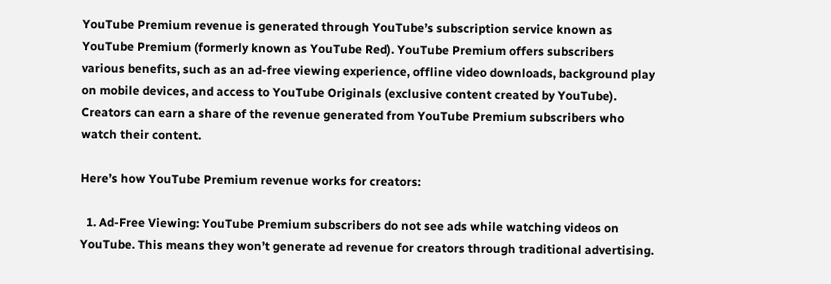YouTube Premium revenue is generated through YouTube’s subscription service known as YouTube Premium (formerly known as YouTube Red). YouTube Premium offers subscribers various benefits, such as an ad-free viewing experience, offline video downloads, background play on mobile devices, and access to YouTube Originals (exclusive content created by YouTube). Creators can earn a share of the revenue generated from YouTube Premium subscribers who watch their content.

Here’s how YouTube Premium revenue works for creators:

  1. Ad-Free Viewing: YouTube Premium subscribers do not see ads while watching videos on YouTube. This means they won’t generate ad revenue for creators through traditional advertising.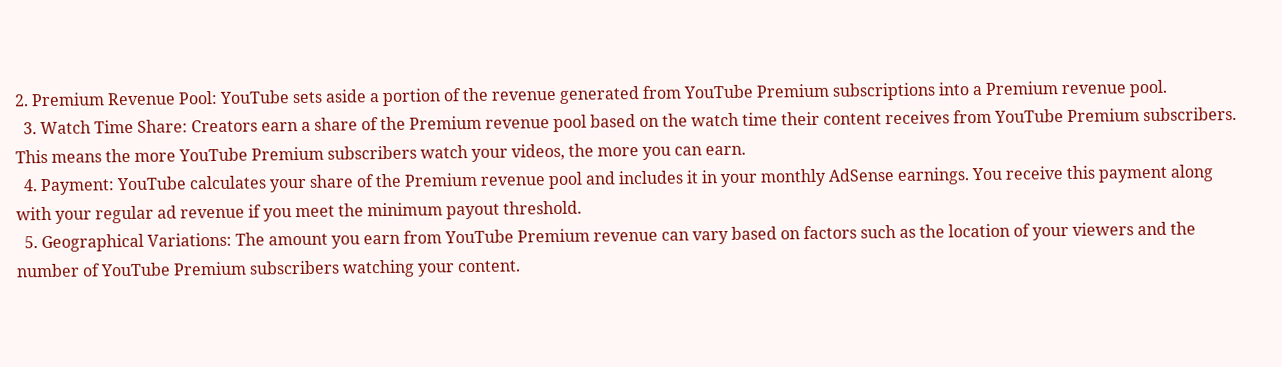2. Premium Revenue Pool: YouTube sets aside a portion of the revenue generated from YouTube Premium subscriptions into a Premium revenue pool.
  3. Watch Time Share: Creators earn a share of the Premium revenue pool based on the watch time their content receives from YouTube Premium subscribers. This means the more YouTube Premium subscribers watch your videos, the more you can earn.
  4. Payment: YouTube calculates your share of the Premium revenue pool and includes it in your monthly AdSense earnings. You receive this payment along with your regular ad revenue if you meet the minimum payout threshold.
  5. Geographical Variations: The amount you earn from YouTube Premium revenue can vary based on factors such as the location of your viewers and the number of YouTube Premium subscribers watching your content.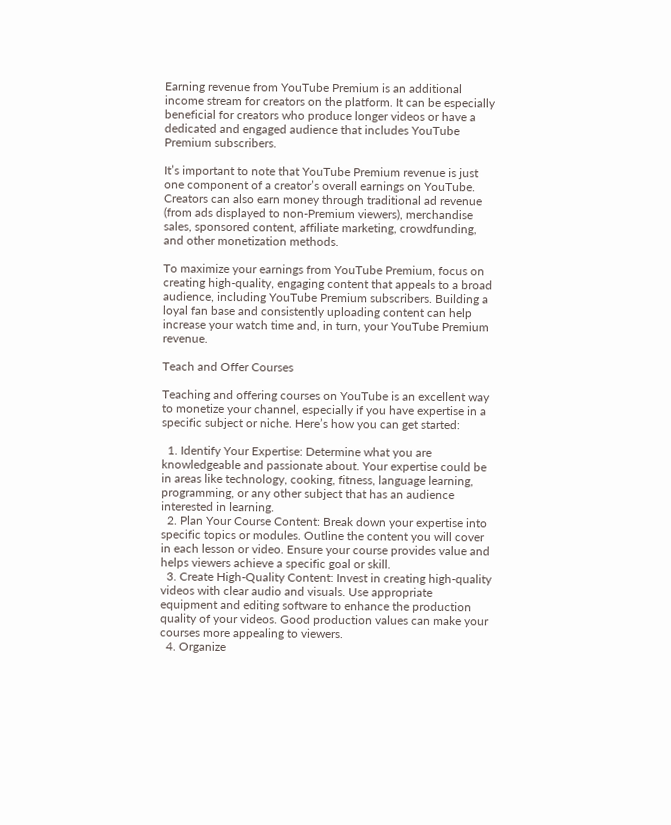Earning revenue from YouTube Premium is an additional income stream for creators on the platform. It can be especially beneficial for creators who produce longer videos or have a dedicated and engaged audience that includes YouTube Premium subscribers.

It’s important to note that YouTube Premium revenue is just one component of a creator’s overall earnings on YouTube. Creators can also earn money through traditional ad revenue (from ads displayed to non-Premium viewers), merchandise sales, sponsored content, affiliate marketing, crowdfunding, and other monetization methods.

To maximize your earnings from YouTube Premium, focus on creating high-quality, engaging content that appeals to a broad audience, including YouTube Premium subscribers. Building a loyal fan base and consistently uploading content can help increase your watch time and, in turn, your YouTube Premium revenue.

Teach and Offer Courses

Teaching and offering courses on YouTube is an excellent way to monetize your channel, especially if you have expertise in a specific subject or niche. Here’s how you can get started:

  1. Identify Your Expertise: Determine what you are knowledgeable and passionate about. Your expertise could be in areas like technology, cooking, fitness, language learning, programming, or any other subject that has an audience interested in learning.
  2. Plan Your Course Content: Break down your expertise into specific topics or modules. Outline the content you will cover in each lesson or video. Ensure your course provides value and helps viewers achieve a specific goal or skill.
  3. Create High-Quality Content: Invest in creating high-quality videos with clear audio and visuals. Use appropriate equipment and editing software to enhance the production quality of your videos. Good production values can make your courses more appealing to viewers.
  4. Organize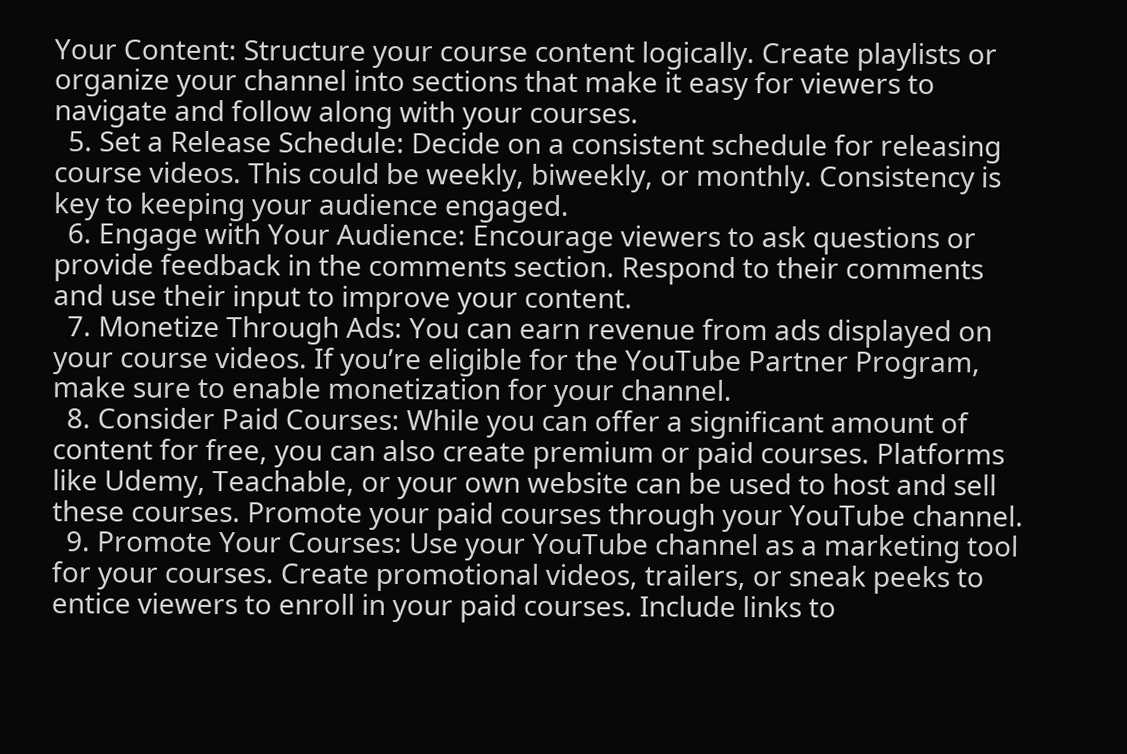Your Content: Structure your course content logically. Create playlists or organize your channel into sections that make it easy for viewers to navigate and follow along with your courses.
  5. Set a Release Schedule: Decide on a consistent schedule for releasing course videos. This could be weekly, biweekly, or monthly. Consistency is key to keeping your audience engaged.
  6. Engage with Your Audience: Encourage viewers to ask questions or provide feedback in the comments section. Respond to their comments and use their input to improve your content.
  7. Monetize Through Ads: You can earn revenue from ads displayed on your course videos. If you’re eligible for the YouTube Partner Program, make sure to enable monetization for your channel.
  8. Consider Paid Courses: While you can offer a significant amount of content for free, you can also create premium or paid courses. Platforms like Udemy, Teachable, or your own website can be used to host and sell these courses. Promote your paid courses through your YouTube channel.
  9. Promote Your Courses: Use your YouTube channel as a marketing tool for your courses. Create promotional videos, trailers, or sneak peeks to entice viewers to enroll in your paid courses. Include links to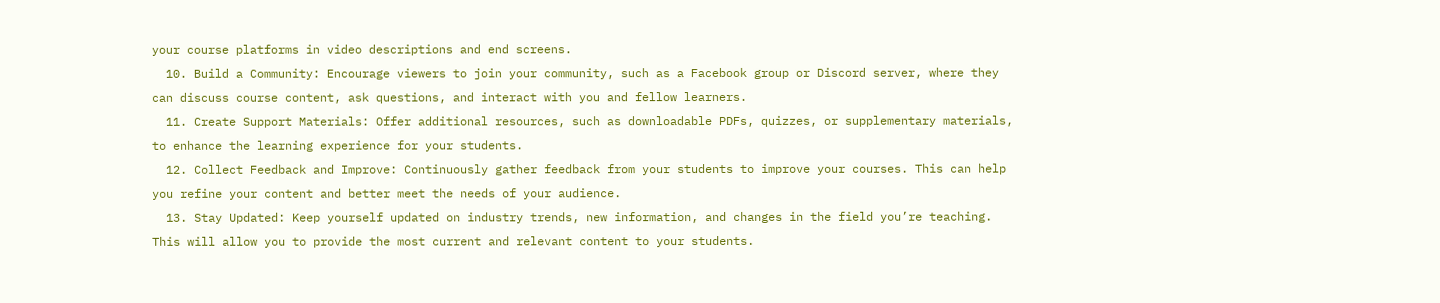your course platforms in video descriptions and end screens.
  10. Build a Community: Encourage viewers to join your community, such as a Facebook group or Discord server, where they can discuss course content, ask questions, and interact with you and fellow learners.
  11. Create Support Materials: Offer additional resources, such as downloadable PDFs, quizzes, or supplementary materials, to enhance the learning experience for your students.
  12. Collect Feedback and Improve: Continuously gather feedback from your students to improve your courses. This can help you refine your content and better meet the needs of your audience.
  13. Stay Updated: Keep yourself updated on industry trends, new information, and changes in the field you’re teaching. This will allow you to provide the most current and relevant content to your students.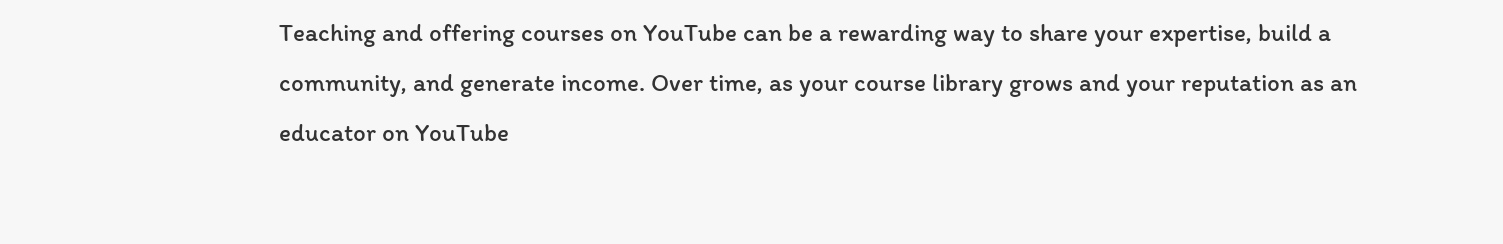Teaching and offering courses on YouTube can be a rewarding way to share your expertise, build a community, and generate income. Over time, as your course library grows and your reputation as an educator on YouTube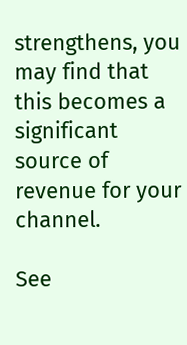strengthens, you may find that this becomes a significant source of revenue for your channel.

See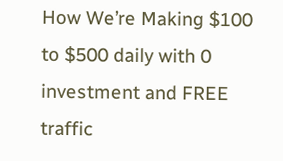How We’re Making $100 to $500 daily with 0 investment and FREE traffic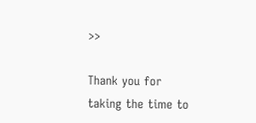>>

Thank you for taking the time to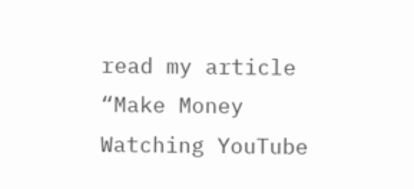read my article “Make Money Watching YouTube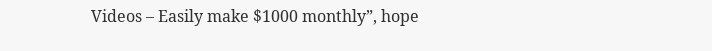Videos – Easily make $1000 monthly”, hope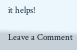it helps!

Leave a Comment